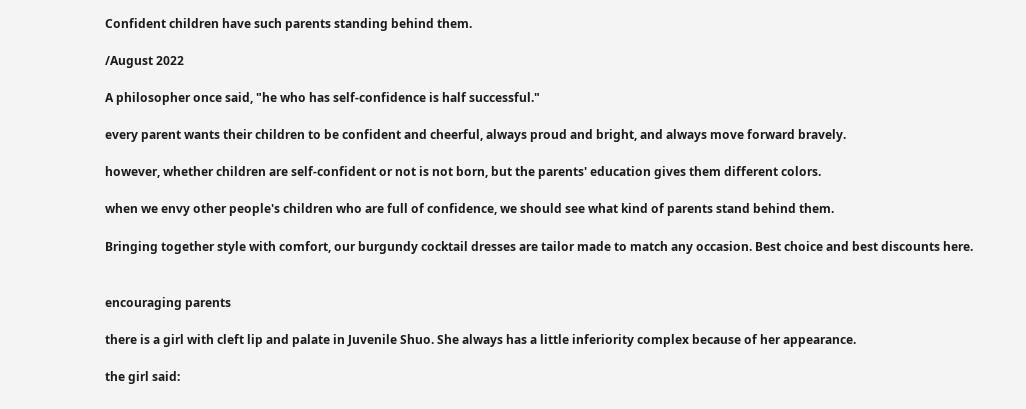Confident children have such parents standing behind them.

/August 2022

A philosopher once said, "he who has self-confidence is half successful."

every parent wants their children to be confident and cheerful, always proud and bright, and always move forward bravely.

however, whether children are self-confident or not is not born, but the parents' education gives them different colors.

when we envy other people's children who are full of confidence, we should see what kind of parents stand behind them.

Bringing together style with comfort, our burgundy cocktail dresses are tailor made to match any occasion. Best choice and best discounts here.


encouraging parents

there is a girl with cleft lip and palate in Juvenile Shuo. She always has a little inferiority complex because of her appearance.

the girl said: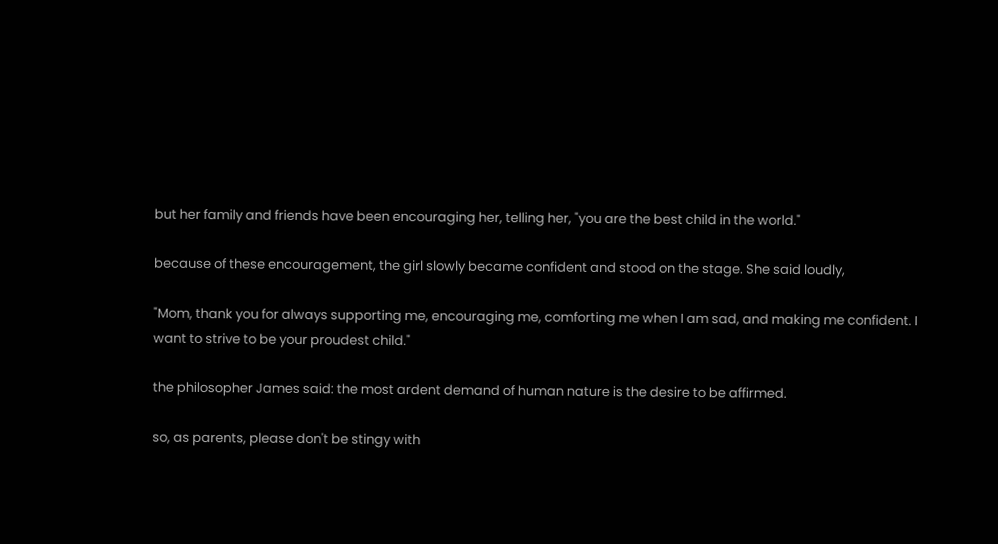but her family and friends have been encouraging her, telling her, "you are the best child in the world."

because of these encouragement, the girl slowly became confident and stood on the stage. She said loudly,

"Mom, thank you for always supporting me, encouraging me, comforting me when I am sad, and making me confident. I want to strive to be your proudest child."

the philosopher James said: the most ardent demand of human nature is the desire to be affirmed.

so, as parents, please don't be stingy with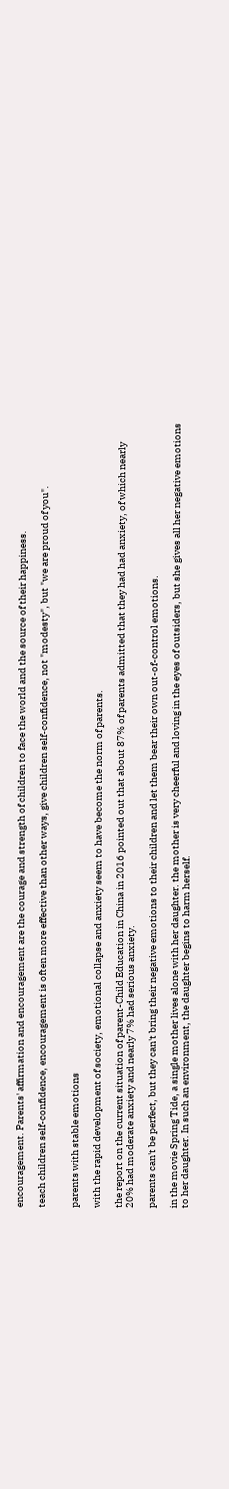encouragement. Parents' affirmation and encouragement are the courage and strength of children to face the world and the source of their happiness.

teach children self-confidence, encouragement is often more effective than other ways, give children self-confidence, not "modesty", but "we are proud of you".


parents with stable emotions

with the rapid development of society, emotional collapse and anxiety seem to have become the norm of parents.

the report on the current situation of parent-Child Education in China in 2016 pointed out that about 87% of parents admitted that they had had anxiety, of which nearly 20% had moderate anxiety and nearly 7% had serious anxiety.

parents can't be perfect, but they can't bring their negative emotions to their children and let them bear their own out-of-control emotions.

in the movie Spring Tide, a single mother lives alone with her daughter. the mother is very cheerful and loving in the eyes of outsiders, but she gives all her negative emotions to her daughter. In such an environment, the daughter begins to harm herself.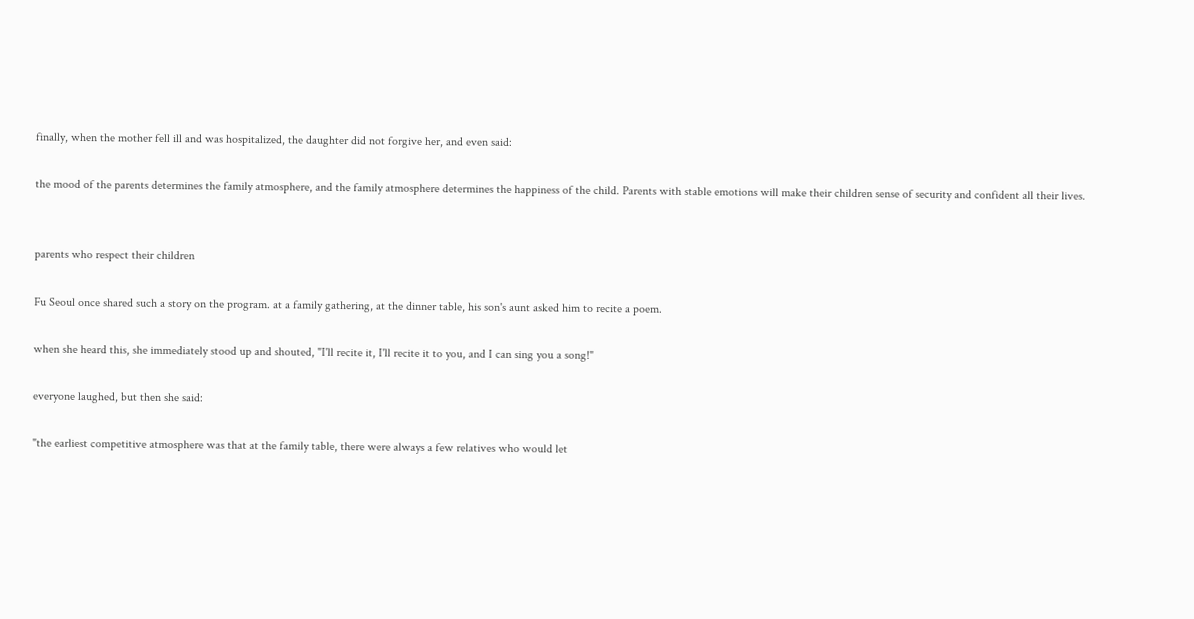finally, when the mother fell ill and was hospitalized, the daughter did not forgive her, and even said:

the mood of the parents determines the family atmosphere, and the family atmosphere determines the happiness of the child. Parents with stable emotions will make their children sense of security and confident all their lives.


parents who respect their children

Fu Seoul once shared such a story on the program. at a family gathering, at the dinner table, his son's aunt asked him to recite a poem.

when she heard this, she immediately stood up and shouted, "I'll recite it, I'll recite it to you, and I can sing you a song!"

everyone laughed, but then she said:

"the earliest competitive atmosphere was that at the family table, there were always a few relatives who would let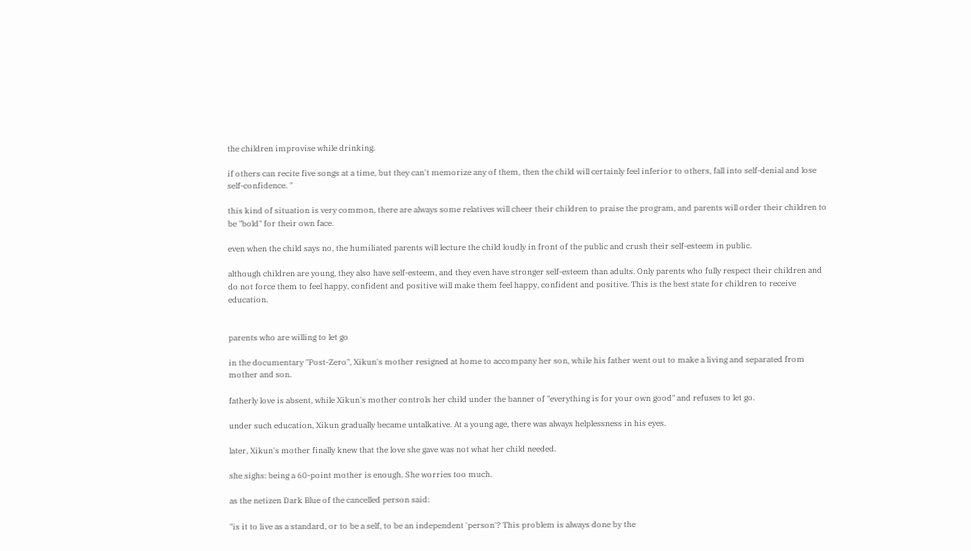the children improvise while drinking.

if others can recite five songs at a time, but they can't memorize any of them, then the child will certainly feel inferior to others, fall into self-denial and lose self-confidence. "

this kind of situation is very common, there are always some relatives will cheer their children to praise the program, and parents will order their children to be "bold" for their own face.

even when the child says no, the humiliated parents will lecture the child loudly in front of the public and crush their self-esteem in public.

although children are young, they also have self-esteem, and they even have stronger self-esteem than adults. Only parents who fully respect their children and do not force them to feel happy, confident and positive will make them feel happy, confident and positive. This is the best state for children to receive education.


parents who are willing to let go

in the documentary "Post-Zero", Xikun's mother resigned at home to accompany her son, while his father went out to make a living and separated from mother and son.

fatherly love is absent, while Xikun's mother controls her child under the banner of "everything is for your own good" and refuses to let go.

under such education, Xikun gradually became untalkative. At a young age, there was always helplessness in his eyes.

later, Xikun's mother finally knew that the love she gave was not what her child needed.

she sighs: being a 60-point mother is enough. She worries too much.

as the netizen Dark Blue of the cancelled person said:

"is it to live as a standard, or to be a self, to be an independent 'person'? This problem is always done by the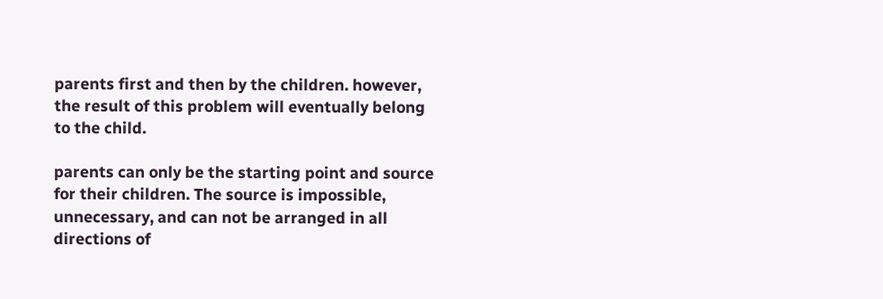parents first and then by the children. however, the result of this problem will eventually belong to the child.

parents can only be the starting point and source for their children. The source is impossible, unnecessary, and can not be arranged in all directions of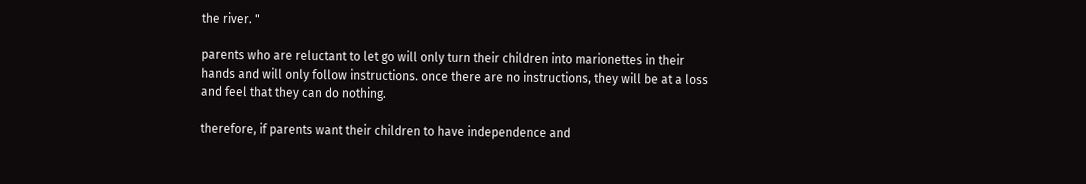the river. "

parents who are reluctant to let go will only turn their children into marionettes in their hands and will only follow instructions. once there are no instructions, they will be at a loss and feel that they can do nothing.

therefore, if parents want their children to have independence and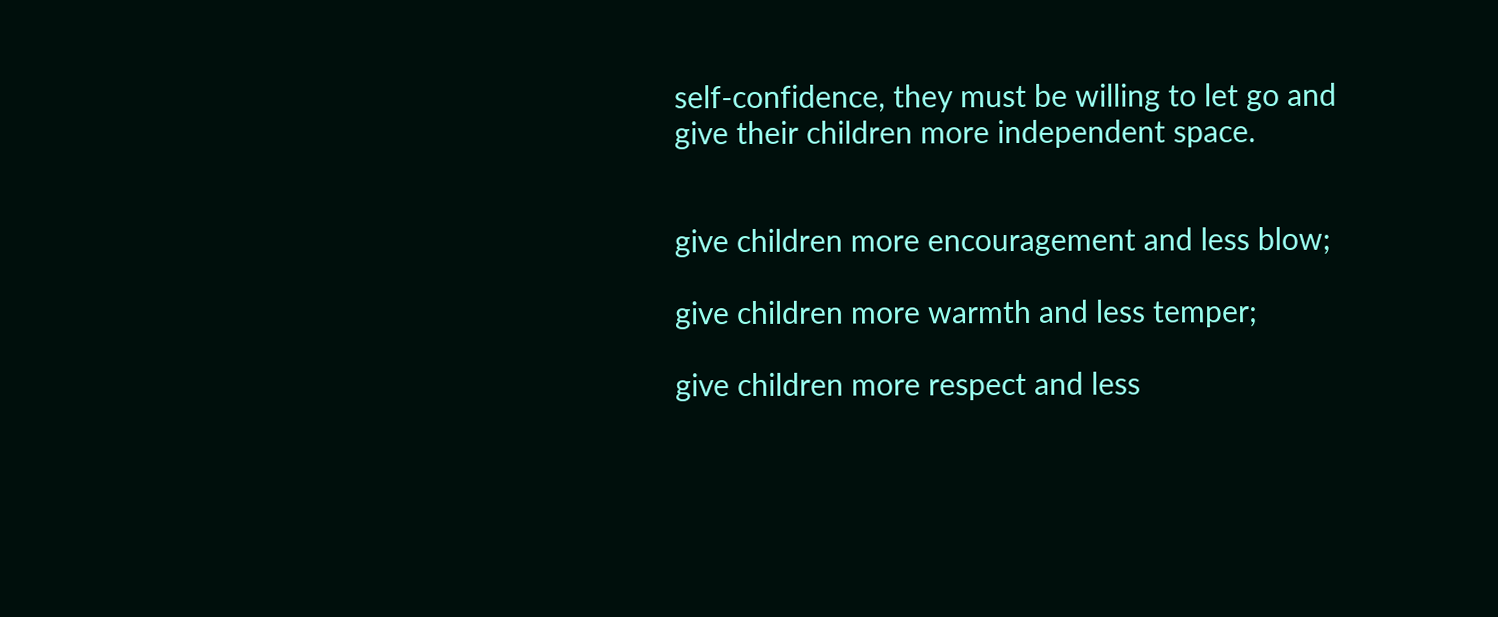self-confidence, they must be willing to let go and give their children more independent space.


give children more encouragement and less blow;

give children more warmth and less temper;

give children more respect and less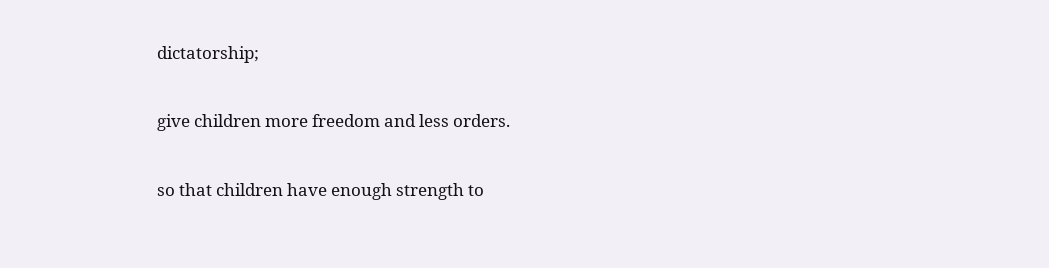dictatorship;

give children more freedom and less orders.

so that children have enough strength to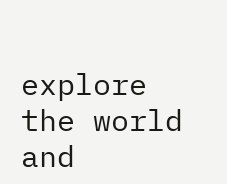explore the world and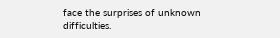face the surprises of unknown difficulties.